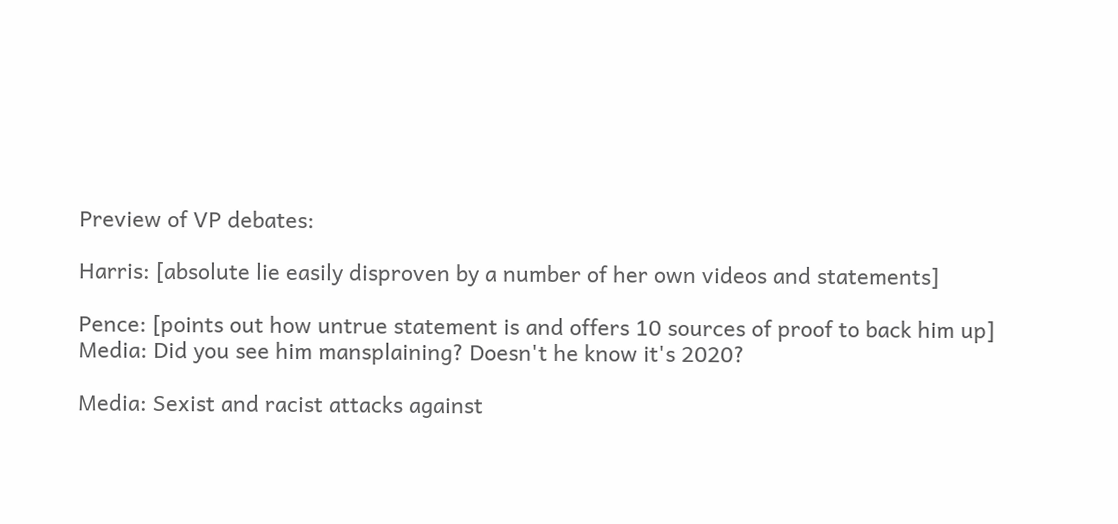Preview of VP debates:

Harris: [absolute lie easily disproven by a number of her own videos and statements]

Pence: [points out how untrue statement is and offers 10 sources of proof to back him up]
Media: Did you see him mansplaining? Doesn't he know it's 2020?

Media: Sexist and racist attacks against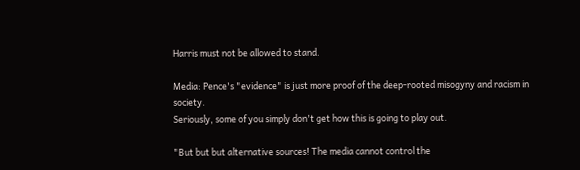Harris must not be allowed to stand.

Media: Pence's "evidence" is just more proof of the deep-rooted misogyny and racism in society.
Seriously, some of you simply don't get how this is going to play out.

"But but but alternative sources! The media cannot control the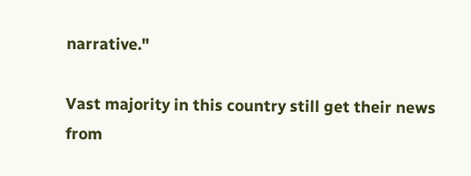narrative."

Vast majority in this country still get their news from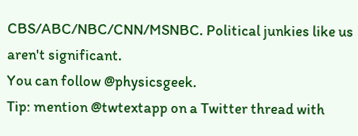CBS/ABC/NBC/CNN/MSNBC. Political junkies like us aren't significant.
You can follow @physicsgeek.
Tip: mention @twtextapp on a Twitter thread with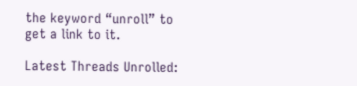the keyword “unroll” to get a link to it.

Latest Threads Unrolled: